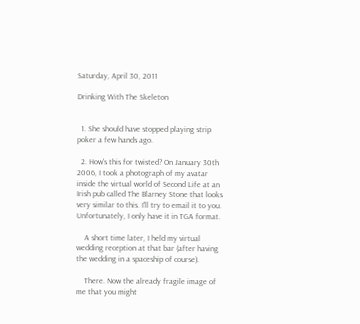Saturday, April 30, 2011

Drinking With The Skeleton


  1. She should have stopped playing strip poker a few hands ago.

  2. How's this for twisted? On January 30th 2006, I took a photograph of my avatar inside the virtual world of Second Life at an Irish pub called The Blarney Stone that looks very similar to this. I'll try to email it to you. Unfortunately, I only have it in TGA format.

    A short time later, I held my virtual wedding reception at that bar (after having the wedding in a spaceship of course).

    There. Now the already fragile image of me that you might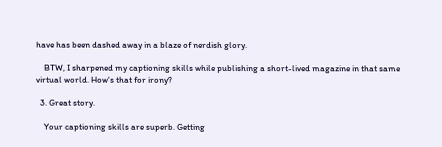have has been dashed away in a blaze of nerdish glory.

    BTW, I sharpened my captioning skills while publishing a short-lived magazine in that same virtual world. How's that for irony?

  3. Great story.

    Your captioning skills are superb. Getting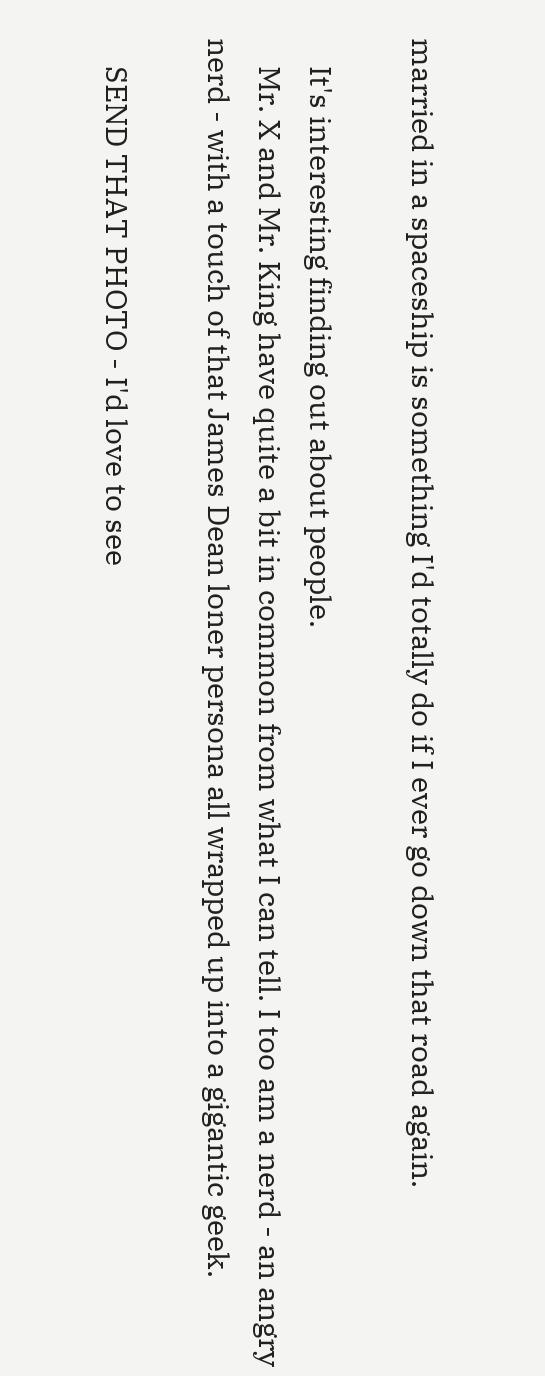married in a spaceship is something I'd totally do if I ever go down that road again.

    It's interesting finding out about people.
    Mr. X and Mr. King have quite a bit in common from what I can tell. I too am a nerd - an angry nerd - with a touch of that James Dean loner persona all wrapped up into a gigantic geek.

    SEND THAT PHOTO - I'd love to see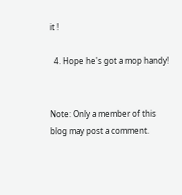it !

  4. Hope he's got a mop handy!


Note: Only a member of this blog may post a comment.